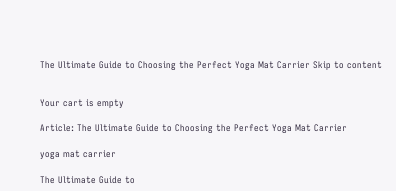The Ultimate Guide to Choosing the Perfect Yoga Mat Carrier Skip to content


Your cart is empty

Article: The Ultimate Guide to Choosing the Perfect Yoga Mat Carrier

yoga mat carrier

The Ultimate Guide to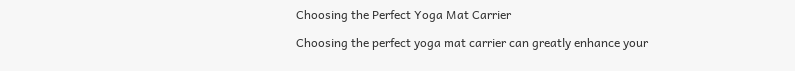Choosing the Perfect Yoga Mat Carrier

Choosing the perfect yoga mat carrier can greatly enhance your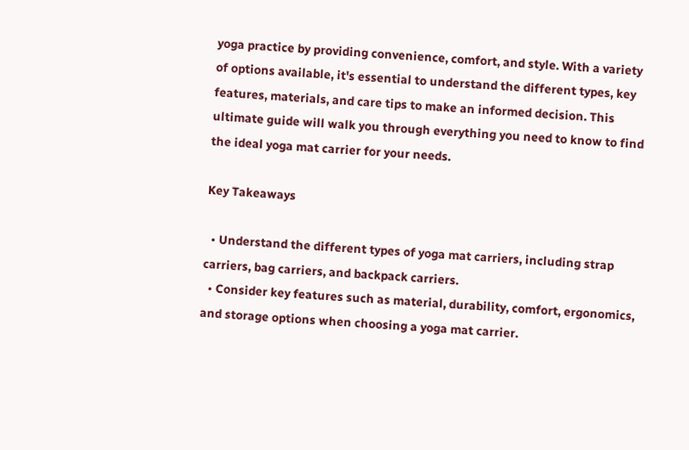yoga practice by providing convenience, comfort, and style. With a variety of options available, it's essential to understand the different types, key features, materials, and care tips to make an informed decision. This ultimate guide will walk you through everything you need to know to find the ideal yoga mat carrier for your needs.

Key Takeaways

  • Understand the different types of yoga mat carriers, including strap carriers, bag carriers, and backpack carriers.
  • Consider key features such as material, durability, comfort, ergonomics, and storage options when choosing a yoga mat carrier.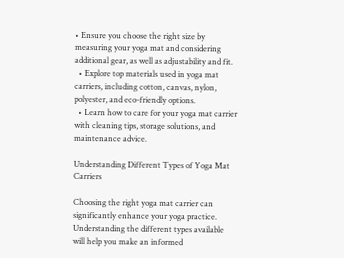• Ensure you choose the right size by measuring your yoga mat and considering additional gear, as well as adjustability and fit.
  • Explore top materials used in yoga mat carriers, including cotton, canvas, nylon, polyester, and eco-friendly options.
  • Learn how to care for your yoga mat carrier with cleaning tips, storage solutions, and maintenance advice.

Understanding Different Types of Yoga Mat Carriers

Choosing the right yoga mat carrier can significantly enhance your yoga practice. Understanding the different types available will help you make an informed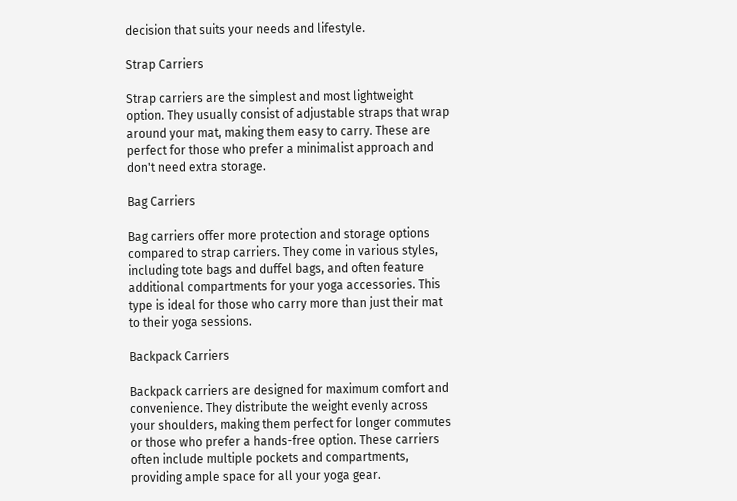decision that suits your needs and lifestyle.

Strap Carriers

Strap carriers are the simplest and most lightweight option. They usually consist of adjustable straps that wrap around your mat, making them easy to carry. These are perfect for those who prefer a minimalist approach and don't need extra storage.

Bag Carriers

Bag carriers offer more protection and storage options compared to strap carriers. They come in various styles, including tote bags and duffel bags, and often feature additional compartments for your yoga accessories. This type is ideal for those who carry more than just their mat to their yoga sessions.

Backpack Carriers

Backpack carriers are designed for maximum comfort and convenience. They distribute the weight evenly across your shoulders, making them perfect for longer commutes or those who prefer a hands-free option. These carriers often include multiple pockets and compartments, providing ample space for all your yoga gear.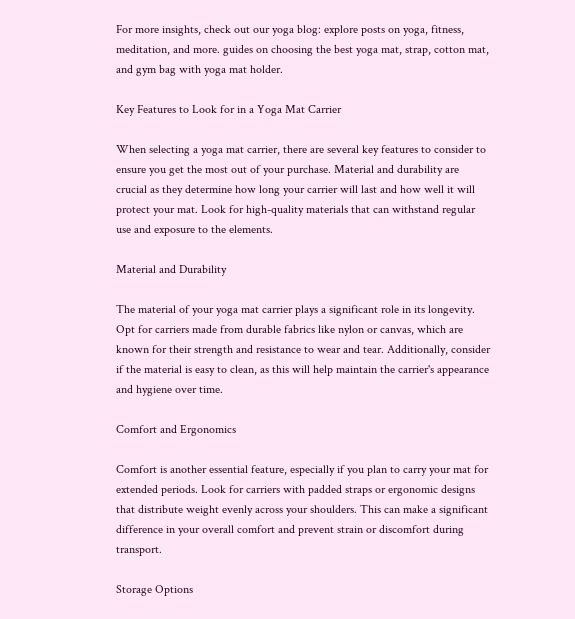For more insights, check out our yoga blog: explore posts on yoga, fitness, meditation, and more. guides on choosing the best yoga mat, strap, cotton mat, and gym bag with yoga mat holder.

Key Features to Look for in a Yoga Mat Carrier

When selecting a yoga mat carrier, there are several key features to consider to ensure you get the most out of your purchase. Material and durability are crucial as they determine how long your carrier will last and how well it will protect your mat. Look for high-quality materials that can withstand regular use and exposure to the elements.

Material and Durability

The material of your yoga mat carrier plays a significant role in its longevity. Opt for carriers made from durable fabrics like nylon or canvas, which are known for their strength and resistance to wear and tear. Additionally, consider if the material is easy to clean, as this will help maintain the carrier's appearance and hygiene over time.

Comfort and Ergonomics

Comfort is another essential feature, especially if you plan to carry your mat for extended periods. Look for carriers with padded straps or ergonomic designs that distribute weight evenly across your shoulders. This can make a significant difference in your overall comfort and prevent strain or discomfort during transport.

Storage Options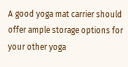A good yoga mat carrier should offer ample storage options for your other yoga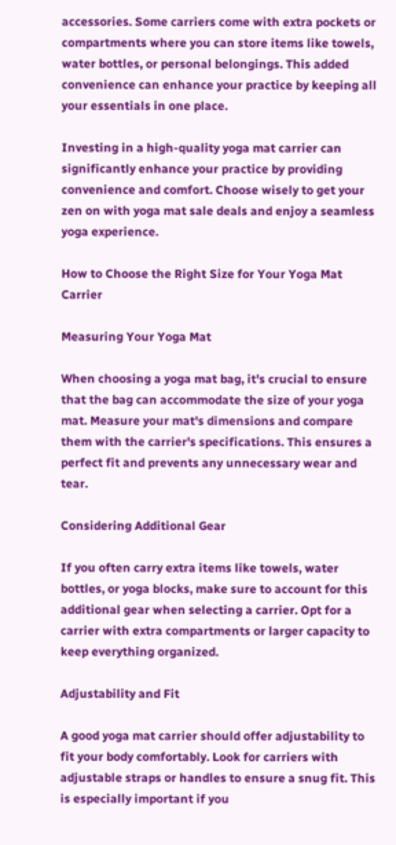accessories. Some carriers come with extra pockets or compartments where you can store items like towels, water bottles, or personal belongings. This added convenience can enhance your practice by keeping all your essentials in one place.

Investing in a high-quality yoga mat carrier can significantly enhance your practice by providing convenience and comfort. Choose wisely to get your zen on with yoga mat sale deals and enjoy a seamless yoga experience.

How to Choose the Right Size for Your Yoga Mat Carrier

Measuring Your Yoga Mat

When choosing a yoga mat bag, it's crucial to ensure that the bag can accommodate the size of your yoga mat. Measure your mat's dimensions and compare them with the carrier's specifications. This ensures a perfect fit and prevents any unnecessary wear and tear.

Considering Additional Gear

If you often carry extra items like towels, water bottles, or yoga blocks, make sure to account for this additional gear when selecting a carrier. Opt for a carrier with extra compartments or larger capacity to keep everything organized.

Adjustability and Fit

A good yoga mat carrier should offer adjustability to fit your body comfortably. Look for carriers with adjustable straps or handles to ensure a snug fit. This is especially important if you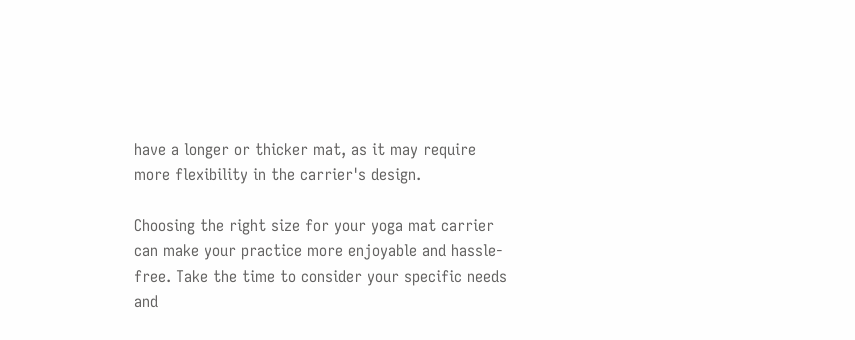have a longer or thicker mat, as it may require more flexibility in the carrier's design.

Choosing the right size for your yoga mat carrier can make your practice more enjoyable and hassle-free. Take the time to consider your specific needs and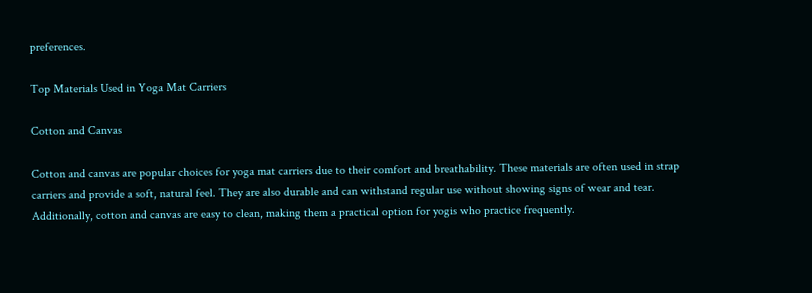preferences.

Top Materials Used in Yoga Mat Carriers

Cotton and Canvas

Cotton and canvas are popular choices for yoga mat carriers due to their comfort and breathability. These materials are often used in strap carriers and provide a soft, natural feel. They are also durable and can withstand regular use without showing signs of wear and tear. Additionally, cotton and canvas are easy to clean, making them a practical option for yogis who practice frequently.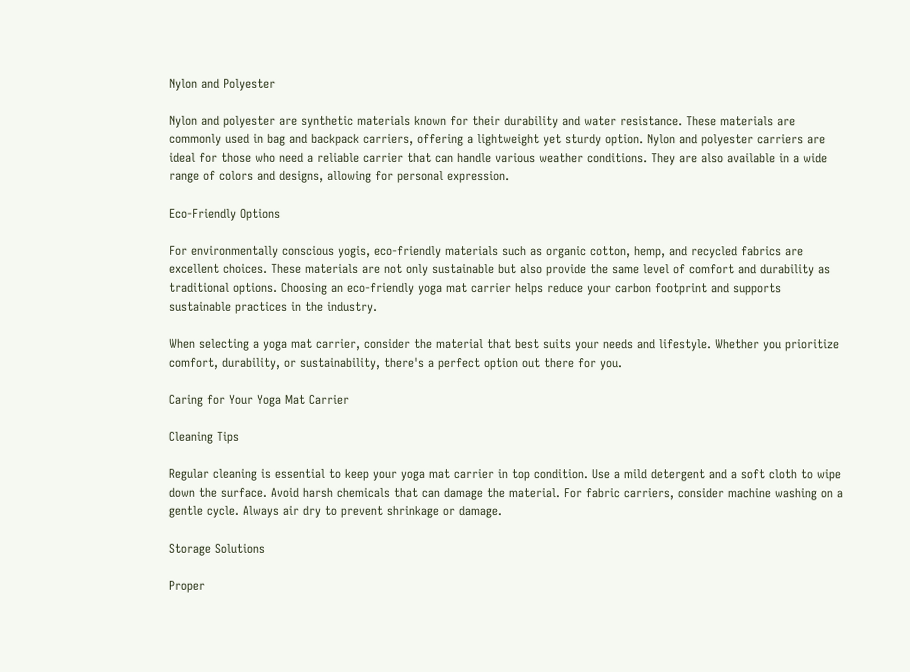Nylon and Polyester

Nylon and polyester are synthetic materials known for their durability and water resistance. These materials are commonly used in bag and backpack carriers, offering a lightweight yet sturdy option. Nylon and polyester carriers are ideal for those who need a reliable carrier that can handle various weather conditions. They are also available in a wide range of colors and designs, allowing for personal expression.

Eco-Friendly Options

For environmentally conscious yogis, eco-friendly materials such as organic cotton, hemp, and recycled fabrics are excellent choices. These materials are not only sustainable but also provide the same level of comfort and durability as traditional options. Choosing an eco-friendly yoga mat carrier helps reduce your carbon footprint and supports sustainable practices in the industry.

When selecting a yoga mat carrier, consider the material that best suits your needs and lifestyle. Whether you prioritize comfort, durability, or sustainability, there's a perfect option out there for you.

Caring for Your Yoga Mat Carrier

Cleaning Tips

Regular cleaning is essential to keep your yoga mat carrier in top condition. Use a mild detergent and a soft cloth to wipe down the surface. Avoid harsh chemicals that can damage the material. For fabric carriers, consider machine washing on a gentle cycle. Always air dry to prevent shrinkage or damage.

Storage Solutions

Proper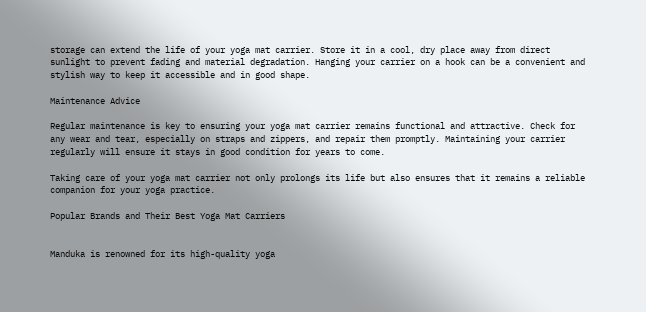storage can extend the life of your yoga mat carrier. Store it in a cool, dry place away from direct sunlight to prevent fading and material degradation. Hanging your carrier on a hook can be a convenient and stylish way to keep it accessible and in good shape.

Maintenance Advice

Regular maintenance is key to ensuring your yoga mat carrier remains functional and attractive. Check for any wear and tear, especially on straps and zippers, and repair them promptly. Maintaining your carrier regularly will ensure it stays in good condition for years to come.

Taking care of your yoga mat carrier not only prolongs its life but also ensures that it remains a reliable companion for your yoga practice.

Popular Brands and Their Best Yoga Mat Carriers


Manduka is renowned for its high-quality yoga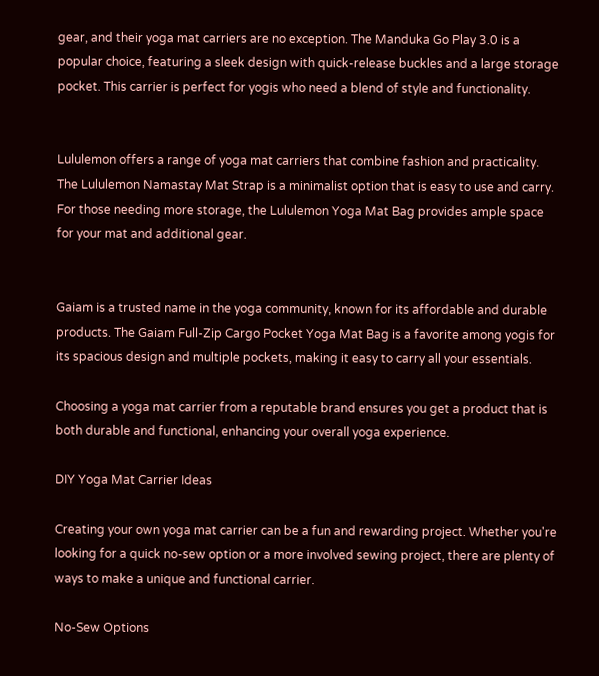gear, and their yoga mat carriers are no exception. The Manduka Go Play 3.0 is a popular choice, featuring a sleek design with quick-release buckles and a large storage pocket. This carrier is perfect for yogis who need a blend of style and functionality.


Lululemon offers a range of yoga mat carriers that combine fashion and practicality. The Lululemon Namastay Mat Strap is a minimalist option that is easy to use and carry. For those needing more storage, the Lululemon Yoga Mat Bag provides ample space for your mat and additional gear.


Gaiam is a trusted name in the yoga community, known for its affordable and durable products. The Gaiam Full-Zip Cargo Pocket Yoga Mat Bag is a favorite among yogis for its spacious design and multiple pockets, making it easy to carry all your essentials.

Choosing a yoga mat carrier from a reputable brand ensures you get a product that is both durable and functional, enhancing your overall yoga experience.

DIY Yoga Mat Carrier Ideas

Creating your own yoga mat carrier can be a fun and rewarding project. Whether you're looking for a quick no-sew option or a more involved sewing project, there are plenty of ways to make a unique and functional carrier.

No-Sew Options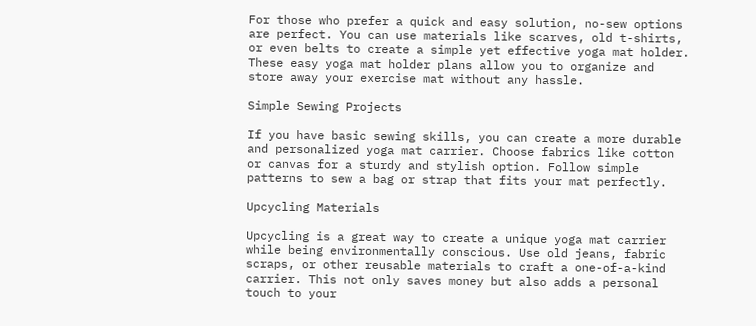For those who prefer a quick and easy solution, no-sew options are perfect. You can use materials like scarves, old t-shirts, or even belts to create a simple yet effective yoga mat holder. These easy yoga mat holder plans allow you to organize and store away your exercise mat without any hassle.

Simple Sewing Projects

If you have basic sewing skills, you can create a more durable and personalized yoga mat carrier. Choose fabrics like cotton or canvas for a sturdy and stylish option. Follow simple patterns to sew a bag or strap that fits your mat perfectly.

Upcycling Materials

Upcycling is a great way to create a unique yoga mat carrier while being environmentally conscious. Use old jeans, fabric scraps, or other reusable materials to craft a one-of-a-kind carrier. This not only saves money but also adds a personal touch to your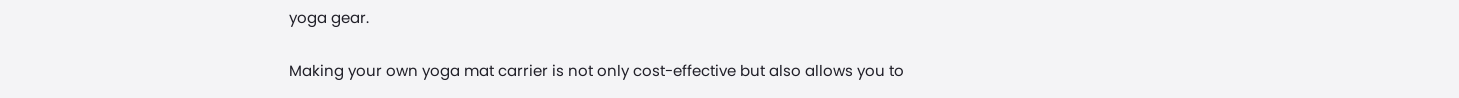yoga gear.

Making your own yoga mat carrier is not only cost-effective but also allows you to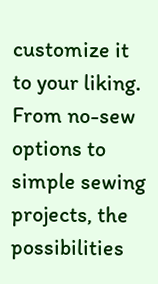customize it to your liking. From no-sew options to simple sewing projects, the possibilities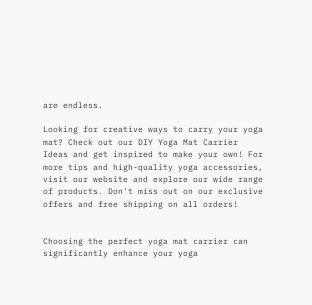are endless.

Looking for creative ways to carry your yoga mat? Check out our DIY Yoga Mat Carrier Ideas and get inspired to make your own! For more tips and high-quality yoga accessories, visit our website and explore our wide range of products. Don't miss out on our exclusive offers and free shipping on all orders!


Choosing the perfect yoga mat carrier can significantly enhance your yoga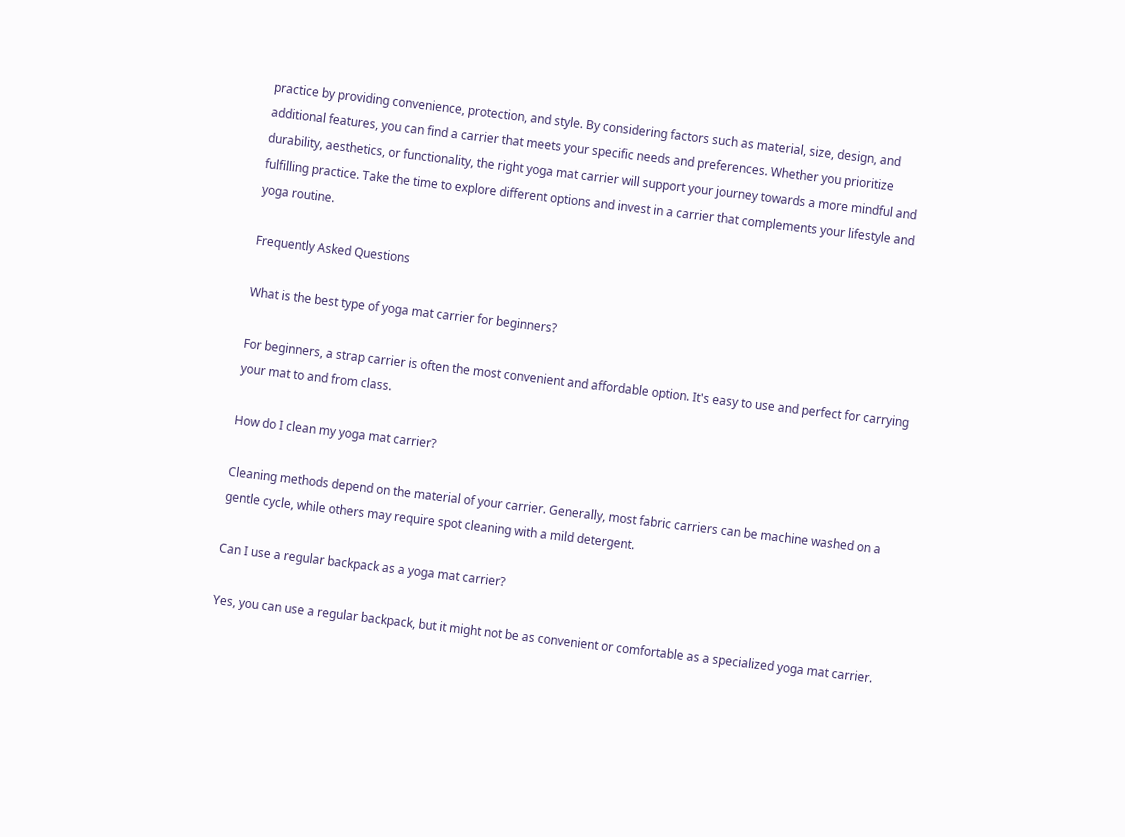practice by providing convenience, protection, and style. By considering factors such as material, size, design, and additional features, you can find a carrier that meets your specific needs and preferences. Whether you prioritize durability, aesthetics, or functionality, the right yoga mat carrier will support your journey towards a more mindful and fulfilling practice. Take the time to explore different options and invest in a carrier that complements your lifestyle and yoga routine.

Frequently Asked Questions

What is the best type of yoga mat carrier for beginners?

For beginners, a strap carrier is often the most convenient and affordable option. It's easy to use and perfect for carrying your mat to and from class.

How do I clean my yoga mat carrier?

Cleaning methods depend on the material of your carrier. Generally, most fabric carriers can be machine washed on a gentle cycle, while others may require spot cleaning with a mild detergent.

Can I use a regular backpack as a yoga mat carrier?

Yes, you can use a regular backpack, but it might not be as convenient or comfortable as a specialized yoga mat carrier.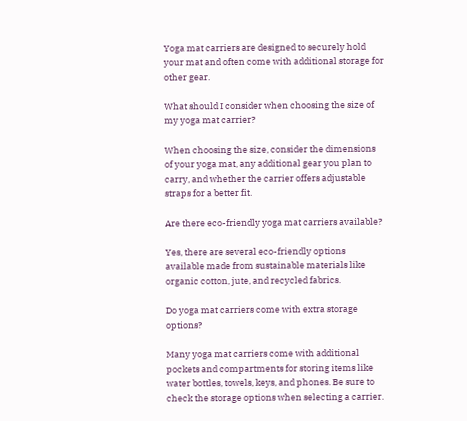Yoga mat carriers are designed to securely hold your mat and often come with additional storage for other gear.

What should I consider when choosing the size of my yoga mat carrier?

When choosing the size, consider the dimensions of your yoga mat, any additional gear you plan to carry, and whether the carrier offers adjustable straps for a better fit.

Are there eco-friendly yoga mat carriers available?

Yes, there are several eco-friendly options available made from sustainable materials like organic cotton, jute, and recycled fabrics.

Do yoga mat carriers come with extra storage options?

Many yoga mat carriers come with additional pockets and compartments for storing items like water bottles, towels, keys, and phones. Be sure to check the storage options when selecting a carrier.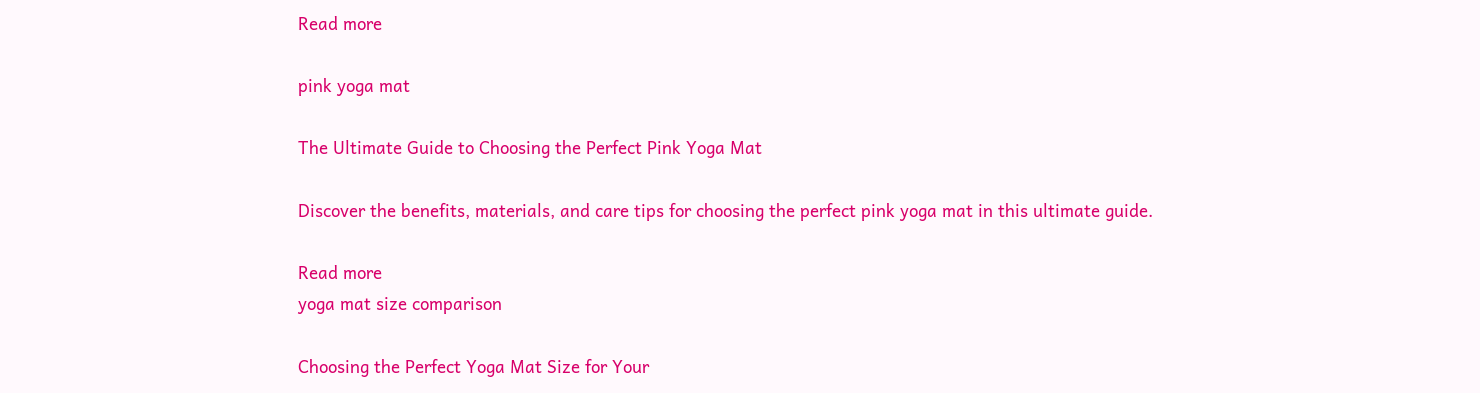Read more

pink yoga mat

The Ultimate Guide to Choosing the Perfect Pink Yoga Mat

Discover the benefits, materials, and care tips for choosing the perfect pink yoga mat in this ultimate guide.

Read more
yoga mat size comparison

Choosing the Perfect Yoga Mat Size for Your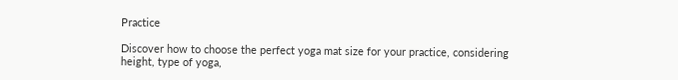Practice

Discover how to choose the perfect yoga mat size for your practice, considering height, type of yoga,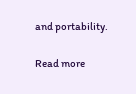and portability.

Read more